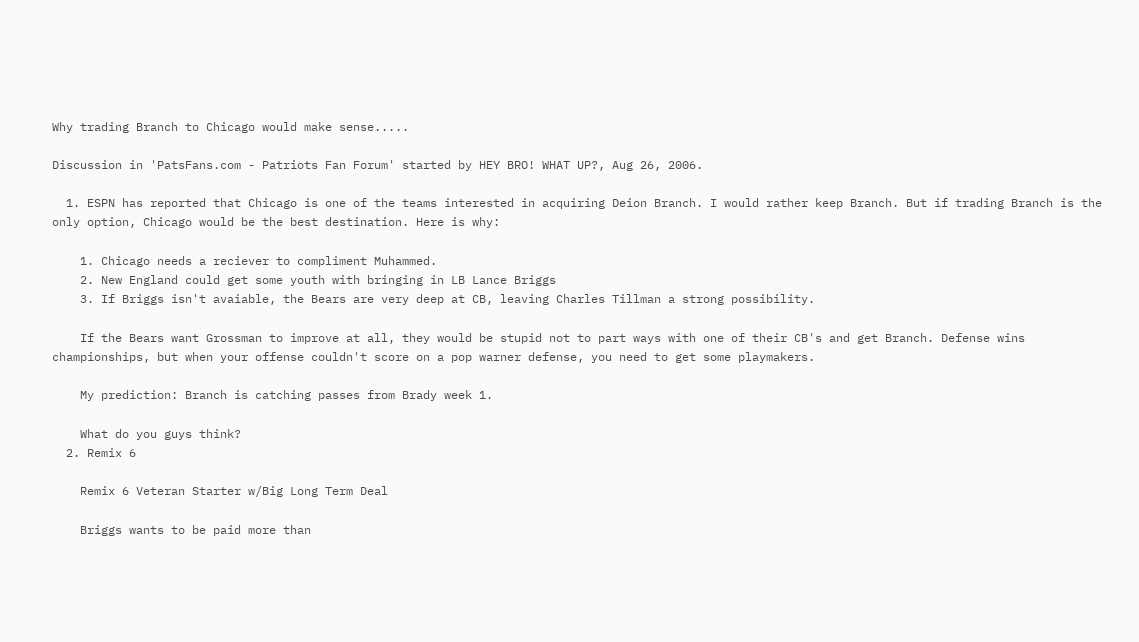Why trading Branch to Chicago would make sense.....

Discussion in 'PatsFans.com - Patriots Fan Forum' started by HEY BRO! WHAT UP?, Aug 26, 2006.

  1. ESPN has reported that Chicago is one of the teams interested in acquiring Deion Branch. I would rather keep Branch. But if trading Branch is the only option, Chicago would be the best destination. Here is why:

    1. Chicago needs a reciever to compliment Muhammed.
    2. New England could get some youth with bringing in LB Lance Briggs
    3. If Briggs isn't avaiable, the Bears are very deep at CB, leaving Charles Tillman a strong possibility.

    If the Bears want Grossman to improve at all, they would be stupid not to part ways with one of their CB's and get Branch. Defense wins championships, but when your offense couldn't score on a pop warner defense, you need to get some playmakers.

    My prediction: Branch is catching passes from Brady week 1.

    What do you guys think?
  2. Remix 6

    Remix 6 Veteran Starter w/Big Long Term Deal

    Briggs wants to be paid more than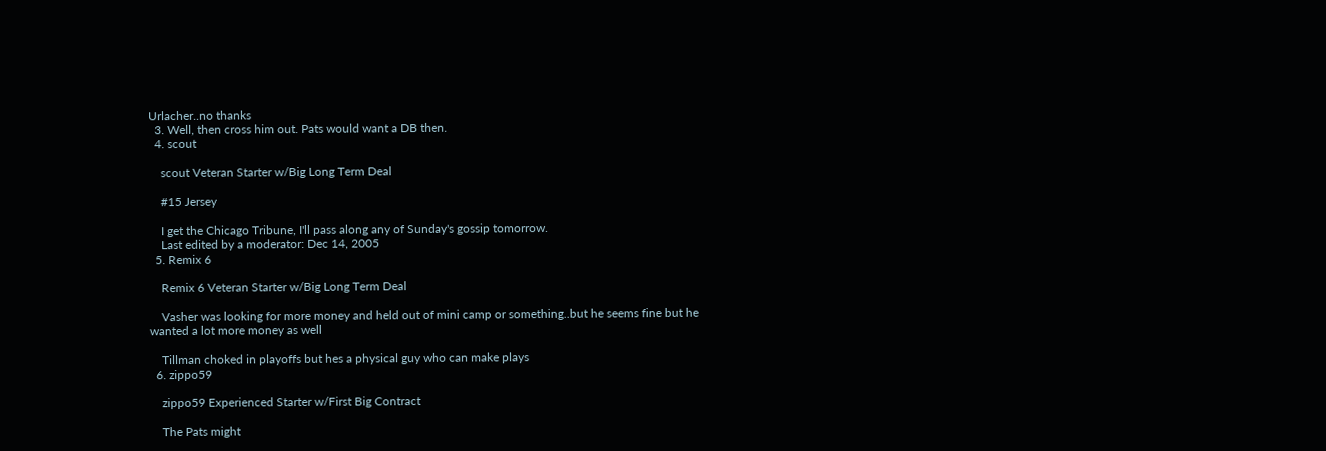Urlacher..no thanks
  3. Well, then cross him out. Pats would want a DB then.
  4. scout

    scout Veteran Starter w/Big Long Term Deal

    #15 Jersey

    I get the Chicago Tribune, I'll pass along any of Sunday's gossip tomorrow.
    Last edited by a moderator: Dec 14, 2005
  5. Remix 6

    Remix 6 Veteran Starter w/Big Long Term Deal

    Vasher was looking for more money and held out of mini camp or something..but he seems fine but he wanted a lot more money as well

    Tillman choked in playoffs but hes a physical guy who can make plays
  6. zippo59

    zippo59 Experienced Starter w/First Big Contract

    The Pats might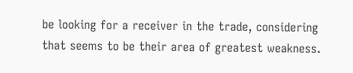be looking for a receiver in the trade, considering that seems to be their area of greatest weakness.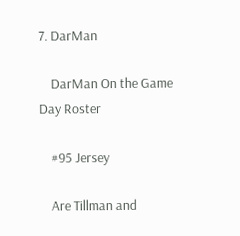7. DarMan

    DarMan On the Game Day Roster

    #95 Jersey

    Are Tillman and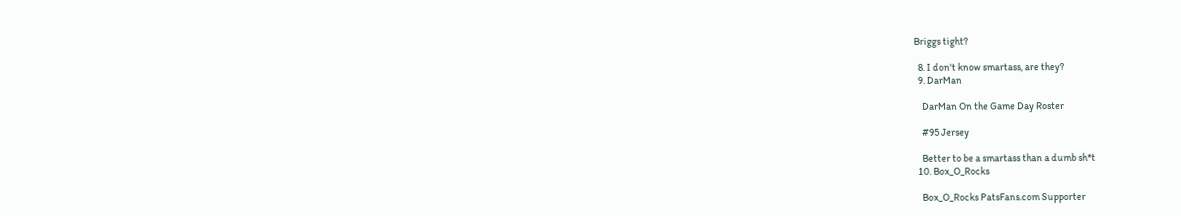Briggs tight?

  8. I don't know smartass, are they?
  9. DarMan

    DarMan On the Game Day Roster

    #95 Jersey

    Better to be a smartass than a dumb sh*t
  10. Box_O_Rocks

    Box_O_Rocks PatsFans.com Supporter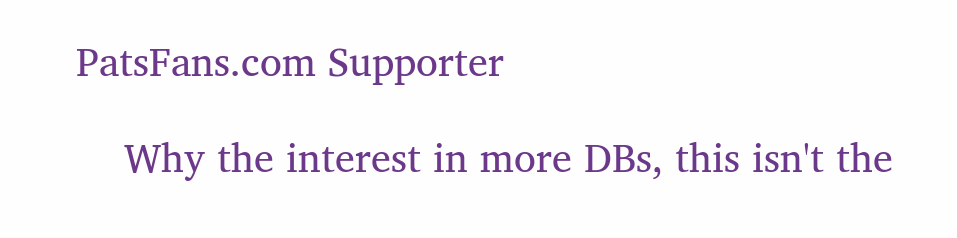PatsFans.com Supporter

    Why the interest in more DBs, this isn't the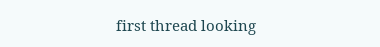first thread looking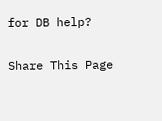for DB help?

Share This Page